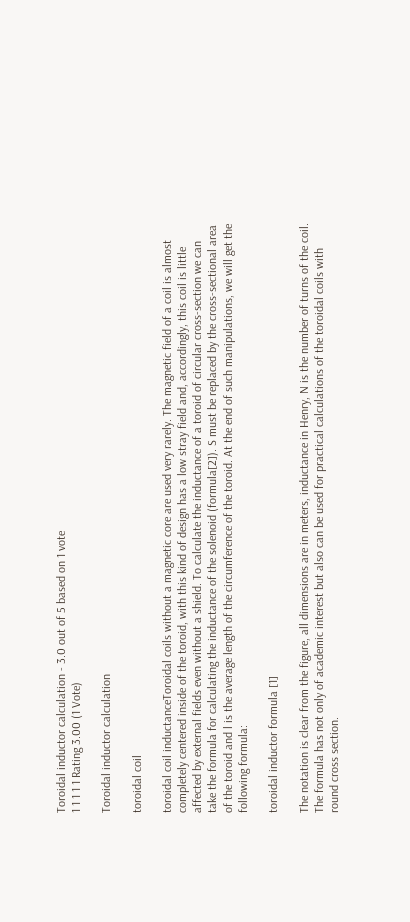Toroidal inductor calculation - 3.0 out of 5 based on 1 vote
1 1 1 1 1 Rating 3.00 (1 Vote)

Toroidal inductor calculation

toroidal coil

toroidal coil inductanceToroidal coils without a magnetic core are used very rarely. The magnetic field of a coil is almost completely centered inside of the toroid, with this kind of design has a low stray field and, accordingly, this coil is little affected by external fields even without a shield. To calculate the inductance of a toroid of circular cross-section we can take the formula for calculating the inductance of the solenoid (formula[2]). S must be replaced by the cross-sectional area of the toroid and l is the average length of the circumference of the toroid. At the end of such manipulations, we will get the following formula:

toroidal inductor formula [1]

The notation is clear from the figure, all dimensions are in meters, inductance in Henry, N is the number of turns of the coil. The formula has not only of academic interest but also can be used for practical calculations of the toroidal coils with round cross section.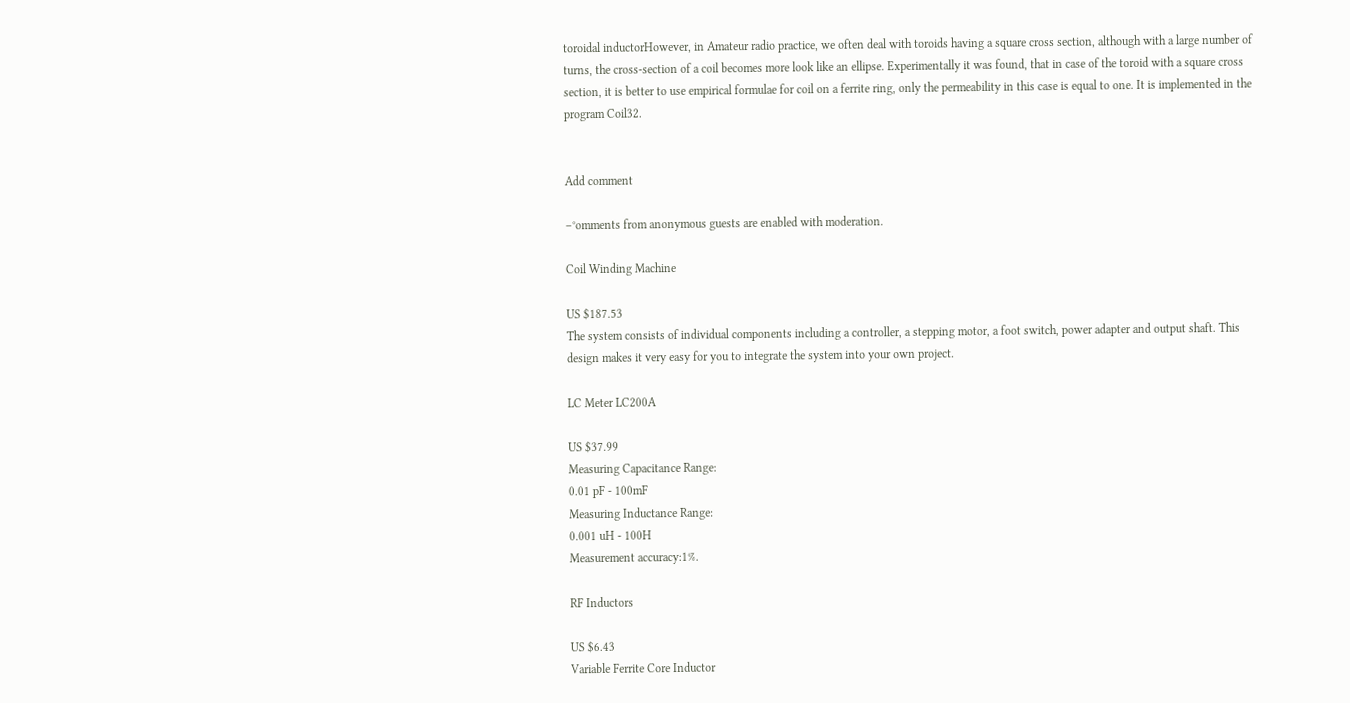toroidal inductorHowever, in Amateur radio practice, we often deal with toroids having a square cross section, although with a large number of turns, the cross-section of a coil becomes more look like an ellipse. Experimentally it was found, that in case of the toroid with a square cross section, it is better to use empirical formulae for coil on a ferrite ring, only the permeability in this case is equal to one. It is implemented in the program Coil32.


Add comment

–°omments from anonymous guests are enabled with moderation.

Coil Winding Machine

US $187.53
The system consists of individual components including a controller, a stepping motor, a foot switch, power adapter and output shaft. This design makes it very easy for you to integrate the system into your own project.

LC Meter LC200A

US $37.99
Measuring Capacitance Range:
0.01 pF - 100mF
Measuring Inductance Range:
0.001 uH - 100H
Measurement accuracy:1%.

RF Inductors

US $6.43
Variable Ferrite Core Inductor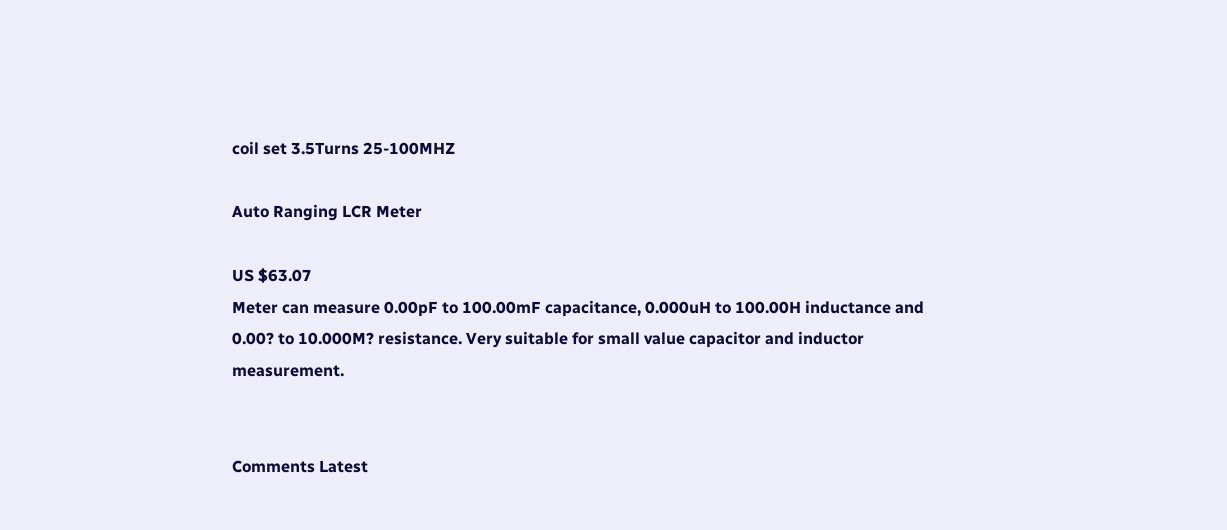coil set 3.5Turns 25-100MHZ

Auto Ranging LCR Meter

US $63.07
Meter can measure 0.00pF to 100.00mF capacitance, 0.000uH to 100.00H inductance and 0.00? to 10.000M? resistance. Very suitable for small value capacitor and inductor measurement.


Comments Latest